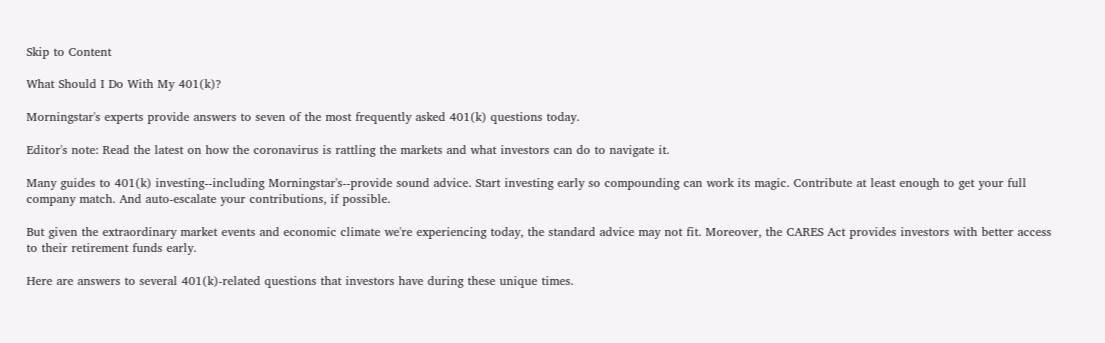Skip to Content

What Should I Do With My 401(k)?

Morningstar's experts provide answers to seven of the most frequently asked 401(k) questions today.

Editor's note: Read the latest on how the coronavirus is rattling the markets and what investors can do to navigate it.

Many guides to 401(k) investing--including Morningstar's--provide sound advice. Start investing early so compounding can work its magic. Contribute at least enough to get your full company match. And auto-escalate your contributions, if possible.

But given the extraordinary market events and economic climate we're experiencing today, the standard advice may not fit. Moreover, the CARES Act provides investors with better access to their retirement funds early.

Here are answers to several 401(k)-related questions that investors have during these unique times.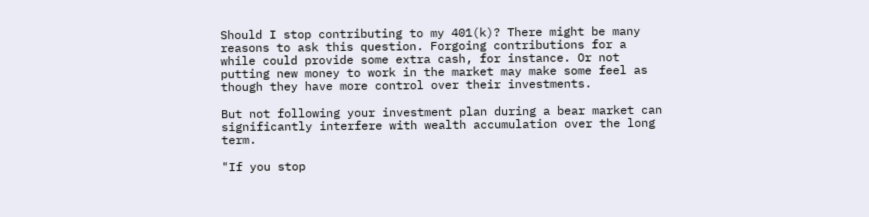Should I stop contributing to my 401(k)? There might be many reasons to ask this question. Forgoing contributions for a while could provide some extra cash, for instance. Or not putting new money to work in the market may make some feel as though they have more control over their investments.

But not following your investment plan during a bear market can significantly interfere with wealth accumulation over the long term.

"If you stop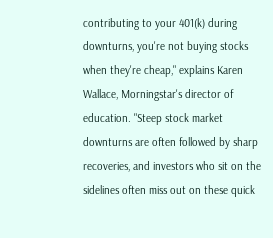contributing to your 401(k) during downturns, you're not buying stocks when they're cheap," explains Karen Wallace, Morningstar's director of education. "Steep stock market downturns are often followed by sharp recoveries, and investors who sit on the sidelines often miss out on these quick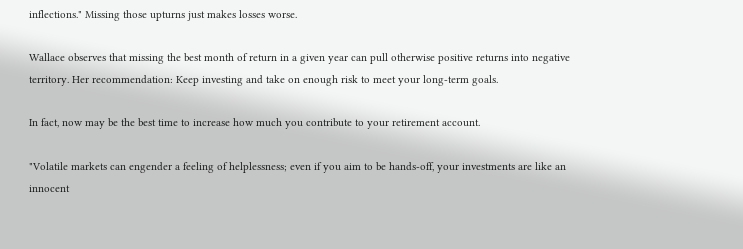inflections." Missing those upturns just makes losses worse.

Wallace observes that missing the best month of return in a given year can pull otherwise positive returns into negative territory. Her recommendation: Keep investing and take on enough risk to meet your long-term goals.

In fact, now may be the best time to increase how much you contribute to your retirement account.

"Volatile markets can engender a feeling of helplessness; even if you aim to be hands-off, your investments are like an innocent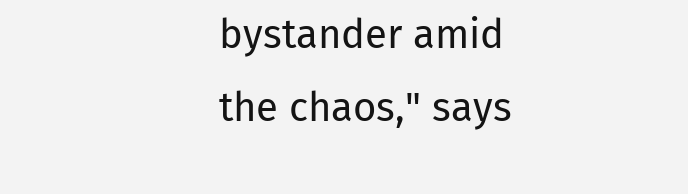bystander amid the chaos," says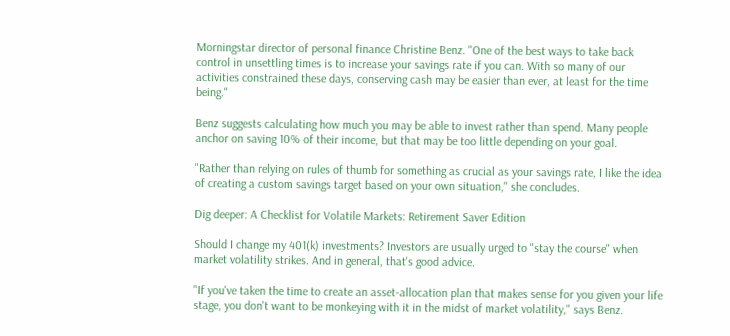Morningstar director of personal finance Christine Benz. "One of the best ways to take back control in unsettling times is to increase your savings rate if you can. With so many of our activities constrained these days, conserving cash may be easier than ever, at least for the time being."

Benz suggests calculating how much you may be able to invest rather than spend. Many people anchor on saving 10% of their income, but that may be too little depending on your goal.

"Rather than relying on rules of thumb for something as crucial as your savings rate, I like the idea of creating a custom savings target based on your own situation," she concludes.

Dig deeper: A Checklist for Volatile Markets: Retirement Saver Edition

Should I change my 401(k) investments? Investors are usually urged to "stay the course" when market volatility strikes. And in general, that's good advice.

"If you've taken the time to create an asset-allocation plan that makes sense for you given your life stage, you don't want to be monkeying with it in the midst of market volatility," says Benz.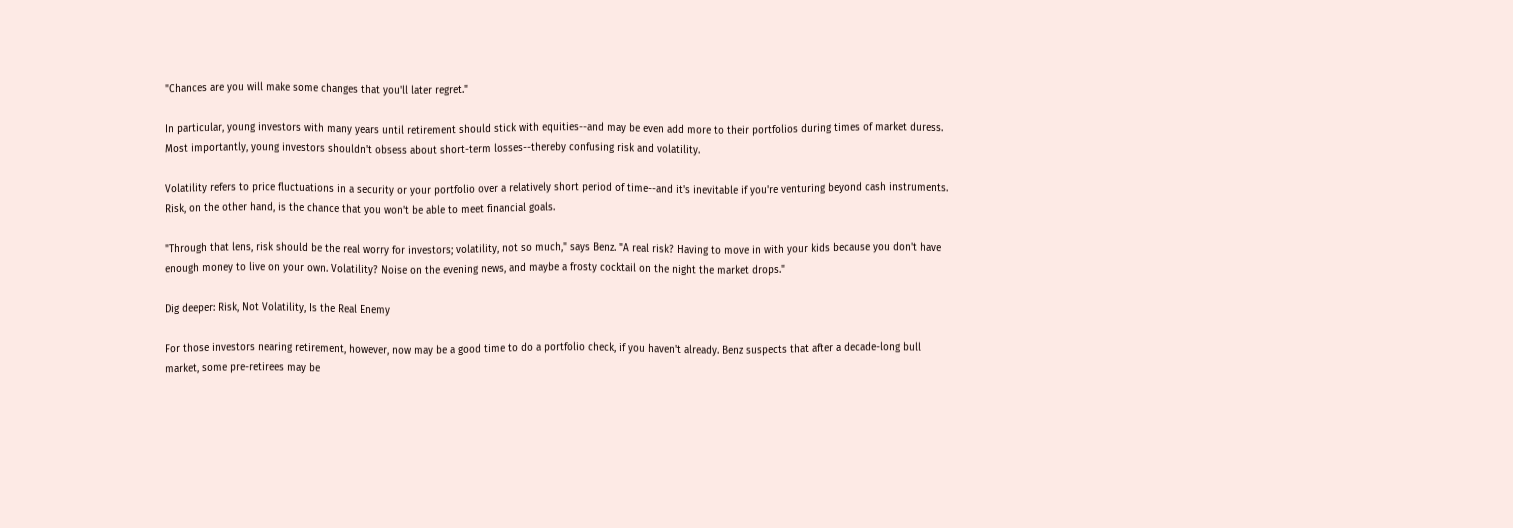"Chances are you will make some changes that you'll later regret."

In particular, young investors with many years until retirement should stick with equities--and may be even add more to their portfolios during times of market duress. Most importantly, young investors shouldn't obsess about short-term losses--thereby confusing risk and volatility.

Volatility refers to price fluctuations in a security or your portfolio over a relatively short period of time--and it's inevitable if you're venturing beyond cash instruments. Risk, on the other hand, is the chance that you won't be able to meet financial goals.

"Through that lens, risk should be the real worry for investors; volatility, not so much," says Benz. "A real risk? Having to move in with your kids because you don't have enough money to live on your own. Volatility? Noise on the evening news, and maybe a frosty cocktail on the night the market drops."

Dig deeper: Risk, Not Volatility, Is the Real Enemy

For those investors nearing retirement, however, now may be a good time to do a portfolio check, if you haven't already. Benz suspects that after a decade-long bull market, some pre-retirees may be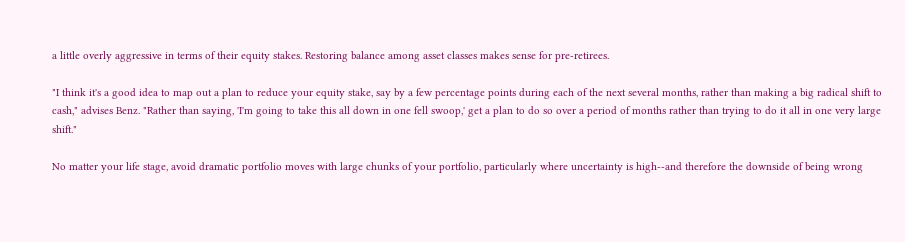a little overly aggressive in terms of their equity stakes. Restoring balance among asset classes makes sense for pre-retirees.

"I think it's a good idea to map out a plan to reduce your equity stake, say by a few percentage points during each of the next several months, rather than making a big radical shift to cash," advises Benz. "Rather than saying, 'I'm going to take this all down in one fell swoop,' get a plan to do so over a period of months rather than trying to do it all in one very large shift."

No matter your life stage, avoid dramatic portfolio moves with large chunks of your portfolio, particularly where uncertainty is high--and therefore the downside of being wrong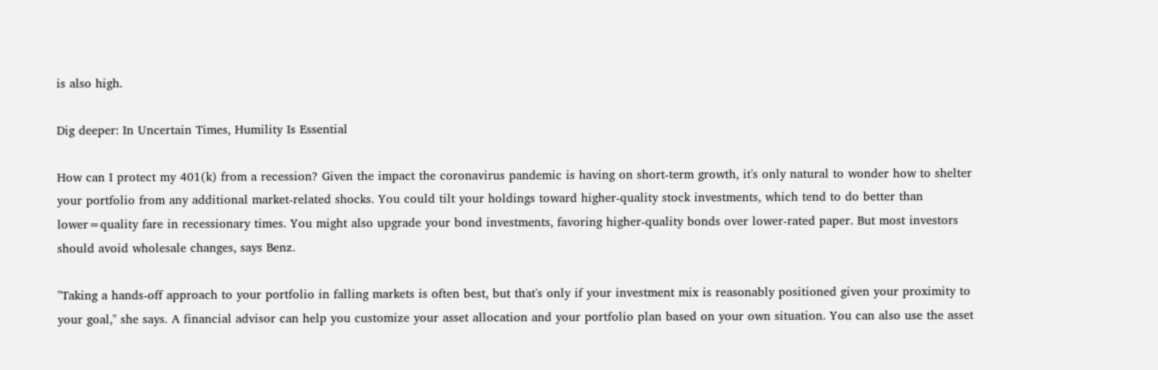is also high.

Dig deeper: In Uncertain Times, Humility Is Essential

How can I protect my 401(k) from a recession? Given the impact the coronavirus pandemic is having on short-term growth, it's only natural to wonder how to shelter your portfolio from any additional market-related shocks. You could tilt your holdings toward higher-quality stock investments, which tend to do better than lower=quality fare in recessionary times. You might also upgrade your bond investments, favoring higher-quality bonds over lower-rated paper. But most investors should avoid wholesale changes, says Benz.

"Taking a hands-off approach to your portfolio in falling markets is often best, but that's only if your investment mix is reasonably positioned given your proximity to your goal," she says. A financial advisor can help you customize your asset allocation and your portfolio plan based on your own situation. You can also use the asset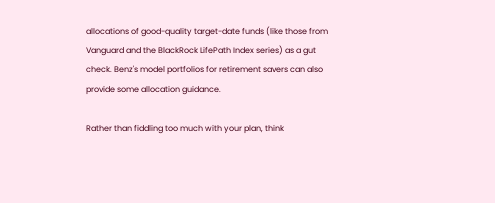allocations of good-quality target-date funds (like those from Vanguard and the BlackRock LifePath Index series) as a gut check. Benz's model portfolios for retirement savers can also provide some allocation guidance.

Rather than fiddling too much with your plan, think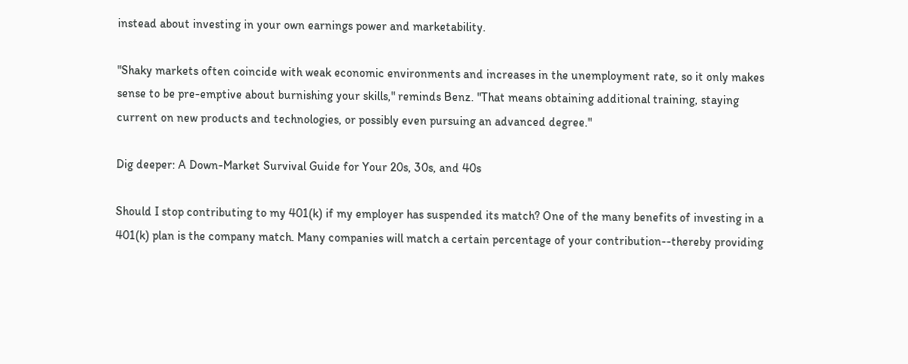instead about investing in your own earnings power and marketability.

"Shaky markets often coincide with weak economic environments and increases in the unemployment rate, so it only makes sense to be pre-emptive about burnishing your skills," reminds Benz. "That means obtaining additional training, staying current on new products and technologies, or possibly even pursuing an advanced degree."

Dig deeper: A Down-Market Survival Guide for Your 20s, 30s, and 40s

Should I stop contributing to my 401(k) if my employer has suspended its match? One of the many benefits of investing in a 401(k) plan is the company match. Many companies will match a certain percentage of your contribution--thereby providing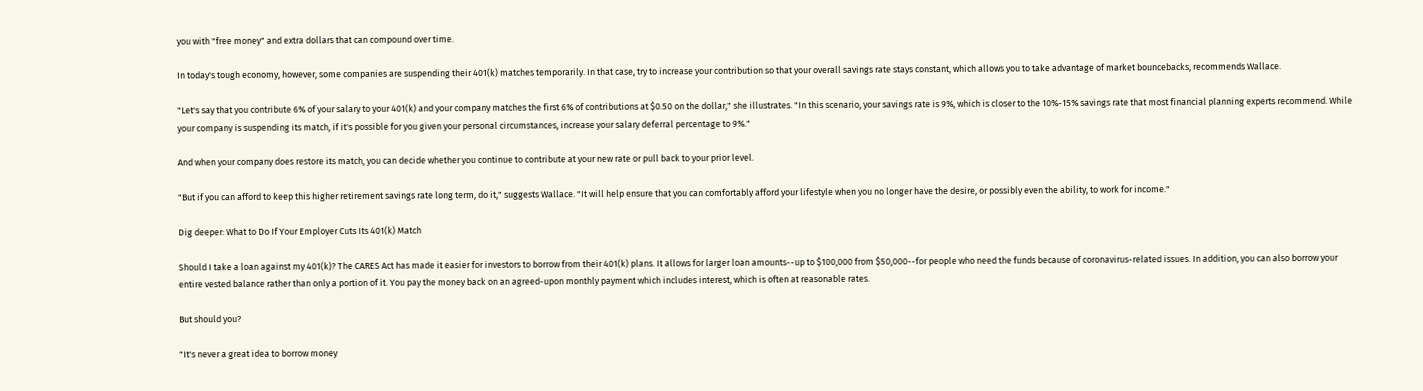you with "free money" and extra dollars that can compound over time.

In today's tough economy, however, some companies are suspending their 401(k) matches temporarily. In that case, try to increase your contribution so that your overall savings rate stays constant, which allows you to take advantage of market bouncebacks, recommends Wallace.

"Let's say that you contribute 6% of your salary to your 401(k) and your company matches the first 6% of contributions at $0.50 on the dollar," she illustrates. "In this scenario, your savings rate is 9%, which is closer to the 10%-15% savings rate that most financial planning experts recommend. While your company is suspending its match, if it's possible for you given your personal circumstances, increase your salary deferral percentage to 9%."

And when your company does restore its match, you can decide whether you continue to contribute at your new rate or pull back to your prior level.

"But if you can afford to keep this higher retirement savings rate long term, do it," suggests Wallace. "It will help ensure that you can comfortably afford your lifestyle when you no longer have the desire, or possibly even the ability, to work for income."

Dig deeper: What to Do If Your Employer Cuts Its 401(k) Match

Should I take a loan against my 401(k)? The CARES Act has made it easier for investors to borrow from their 401(k) plans. It allows for larger loan amounts--up to $100,000 from $50,000--for people who need the funds because of coronavirus-related issues. In addition, you can also borrow your entire vested balance rather than only a portion of it. You pay the money back on an agreed-upon monthly payment which includes interest, which is often at reasonable rates.

But should you?

"It's never a great idea to borrow money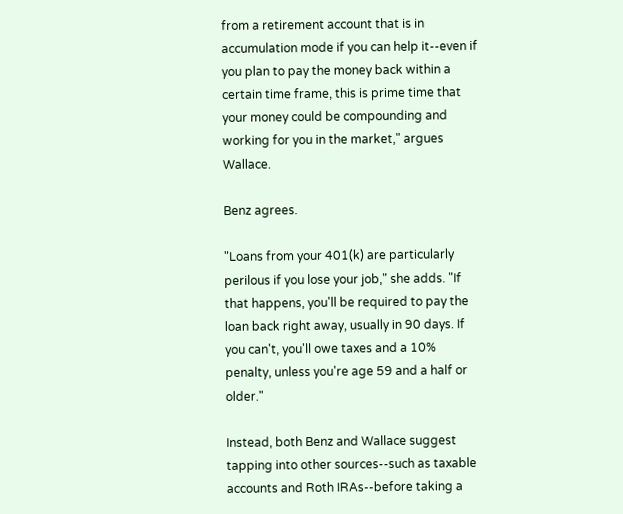from a retirement account that is in accumulation mode if you can help it--even if you plan to pay the money back within a certain time frame, this is prime time that your money could be compounding and working for you in the market," argues Wallace.

Benz agrees.

"Loans from your 401(k) are particularly perilous if you lose your job," she adds. "If that happens, you'll be required to pay the loan back right away, usually in 90 days. If you can't, you'll owe taxes and a 10% penalty, unless you're age 59 and a half or older."

Instead, both Benz and Wallace suggest tapping into other sources--such as taxable accounts and Roth IRAs--before taking a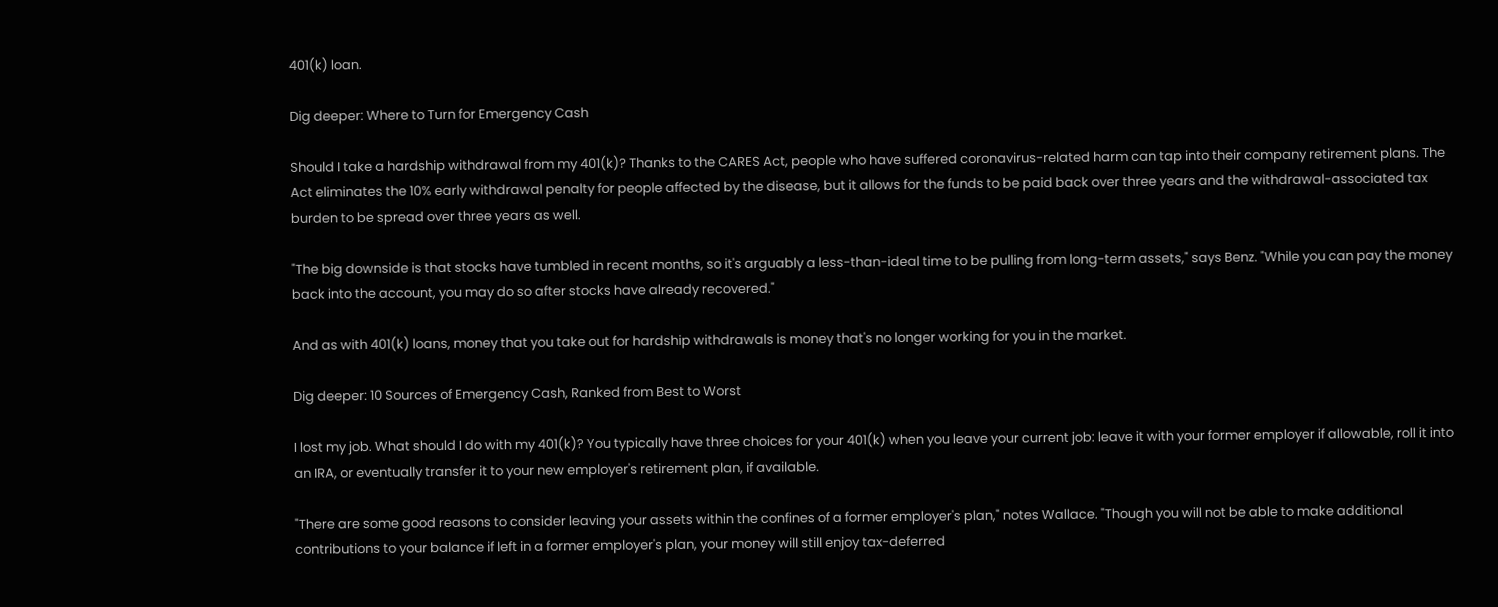401(k) loan.

Dig deeper: Where to Turn for Emergency Cash

Should I take a hardship withdrawal from my 401(k)? Thanks to the CARES Act, people who have suffered coronavirus-related harm can tap into their company retirement plans. The Act eliminates the 10% early withdrawal penalty for people affected by the disease, but it allows for the funds to be paid back over three years and the withdrawal-associated tax burden to be spread over three years as well.

"The big downside is that stocks have tumbled in recent months, so it's arguably a less-than-ideal time to be pulling from long-term assets," says Benz. "While you can pay the money back into the account, you may do so after stocks have already recovered."

And as with 401(k) loans, money that you take out for hardship withdrawals is money that's no longer working for you in the market.

Dig deeper: 10 Sources of Emergency Cash, Ranked from Best to Worst

I lost my job. What should I do with my 401(k)? You typically have three choices for your 401(k) when you leave your current job: leave it with your former employer if allowable, roll it into an IRA, or eventually transfer it to your new employer's retirement plan, if available.

"There are some good reasons to consider leaving your assets within the confines of a former employer's plan," notes Wallace. "Though you will not be able to make additional contributions to your balance if left in a former employer's plan, your money will still enjoy tax-deferred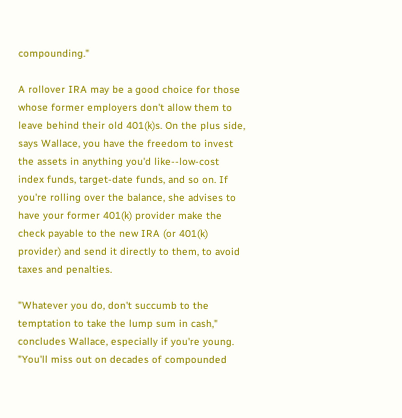compounding."

A rollover IRA may be a good choice for those whose former employers don't allow them to leave behind their old 401(k)s. On the plus side, says Wallace, you have the freedom to invest the assets in anything you'd like--low-cost index funds, target-date funds, and so on. If you're rolling over the balance, she advises to have your former 401(k) provider make the check payable to the new IRA (or 401(k) provider) and send it directly to them, to avoid taxes and penalties.

"Whatever you do, don't succumb to the temptation to take the lump sum in cash," concludes Wallace, especially if you're young. "You'll miss out on decades of compounded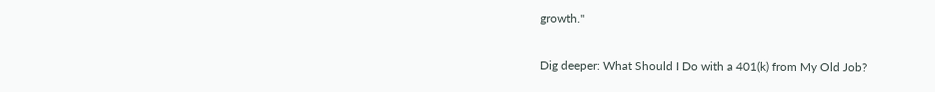growth."

Dig deeper: What Should I Do with a 401(k) from My Old Job?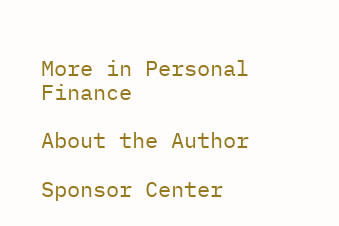More in Personal Finance

About the Author

Sponsor Center